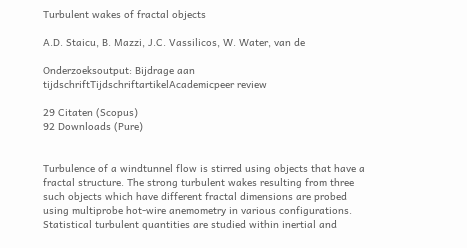Turbulent wakes of fractal objects

A.D. Staicu, B. Mazzi, J.C. Vassilicos, W. Water, van de

Onderzoeksoutput: Bijdrage aan tijdschriftTijdschriftartikelAcademicpeer review

29 Citaten (Scopus)
92 Downloads (Pure)


Turbulence of a windtunnel flow is stirred using objects that have a fractal structure. The strong turbulent wakes resulting from three such objects which have different fractal dimensions are probed using multiprobe hot-wire anemometry in various configurations. Statistical turbulent quantities are studied within inertial and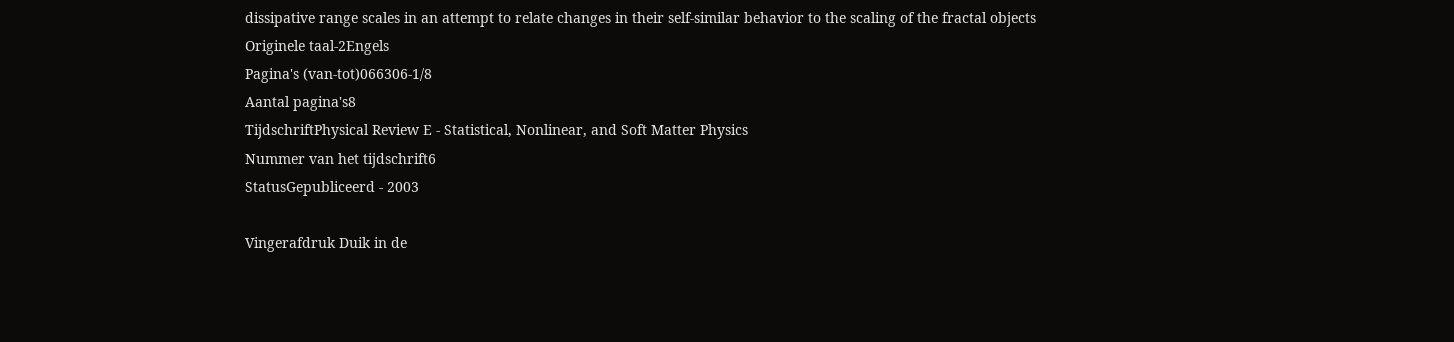dissipative range scales in an attempt to relate changes in their self-similar behavior to the scaling of the fractal objects
Originele taal-2Engels
Pagina's (van-tot)066306-1/8
Aantal pagina's8
TijdschriftPhysical Review E - Statistical, Nonlinear, and Soft Matter Physics
Nummer van het tijdschrift6
StatusGepubliceerd - 2003

Vingerafdruk Duik in de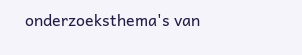onderzoeksthema's van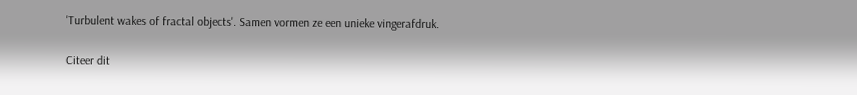'Turbulent wakes of fractal objects'. Samen vormen ze een unieke vingerafdruk.

Citeer dit